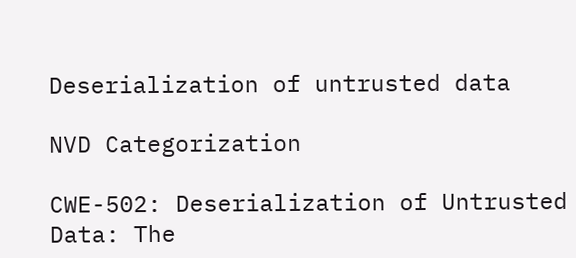Deserialization of untrusted data

NVD Categorization

CWE-502: Deserialization of Untrusted Data: The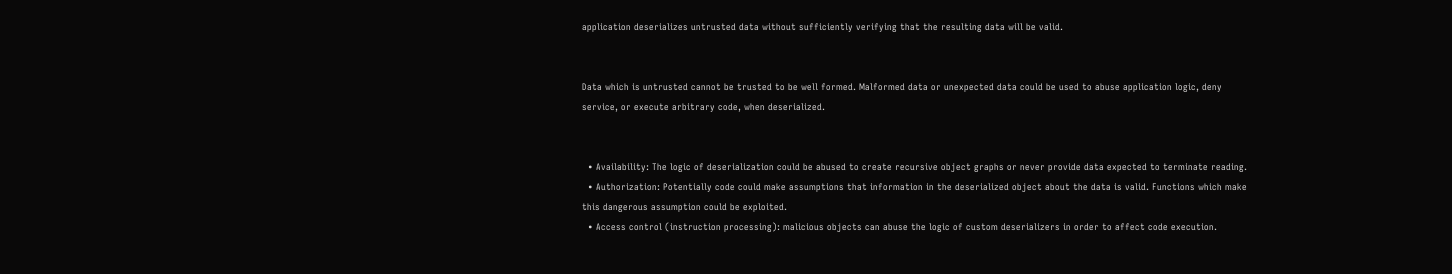application deserializes untrusted data without sufficiently verifying that the resulting data will be valid.


Data which is untrusted cannot be trusted to be well formed. Malformed data or unexpected data could be used to abuse application logic, deny service, or execute arbitrary code, when deserialized.


  • Availability: The logic of deserialization could be abused to create recursive object graphs or never provide data expected to terminate reading.
  • Authorization: Potentially code could make assumptions that information in the deserialized object about the data is valid. Functions which make this dangerous assumption could be exploited.
  • Access control (instruction processing): malicious objects can abuse the logic of custom deserializers in order to affect code execution.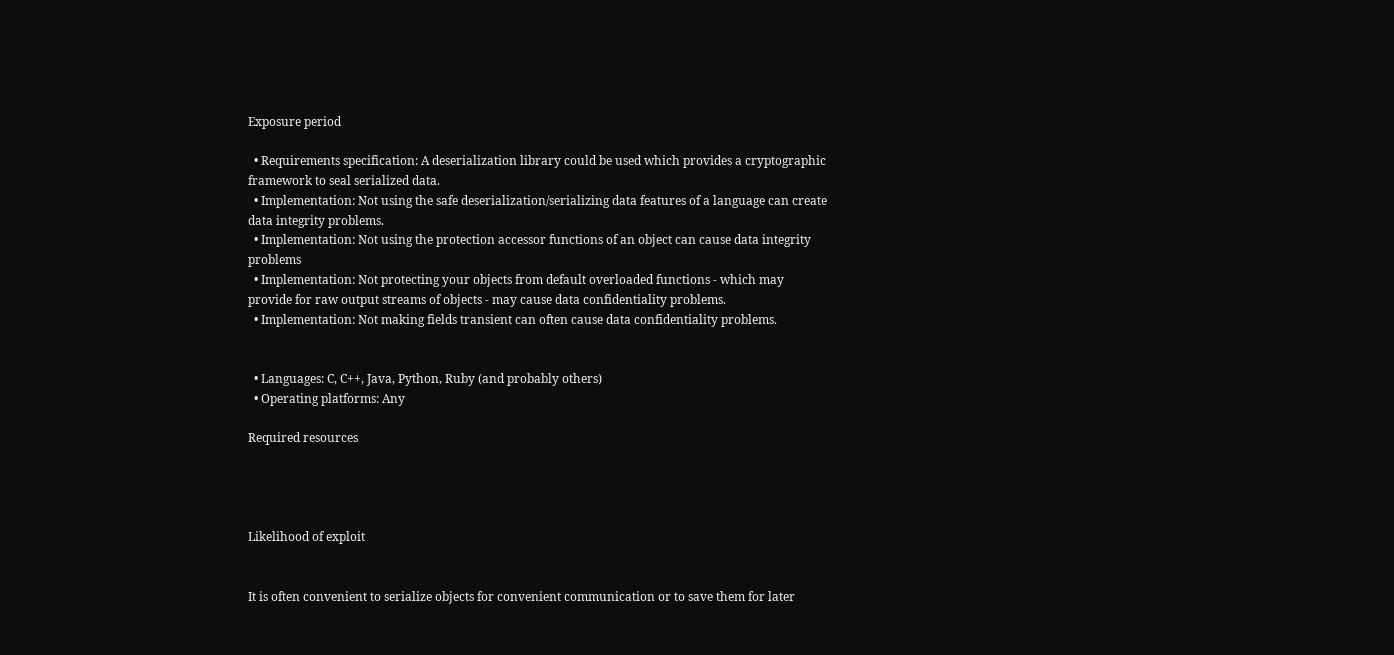Exposure period

  • Requirements specification: A deserialization library could be used which provides a cryptographic framework to seal serialized data.
  • Implementation: Not using the safe deserialization/serializing data features of a language can create data integrity problems.
  • Implementation: Not using the protection accessor functions of an object can cause data integrity problems
  • Implementation: Not protecting your objects from default overloaded functions - which may provide for raw output streams of objects - may cause data confidentiality problems.
  • Implementation: Not making fields transient can often cause data confidentiality problems.


  • Languages: C, C++, Java, Python, Ruby (and probably others)
  • Operating platforms: Any

Required resources




Likelihood of exploit


It is often convenient to serialize objects for convenient communication or to save them for later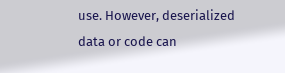use. However, deserialized data or code can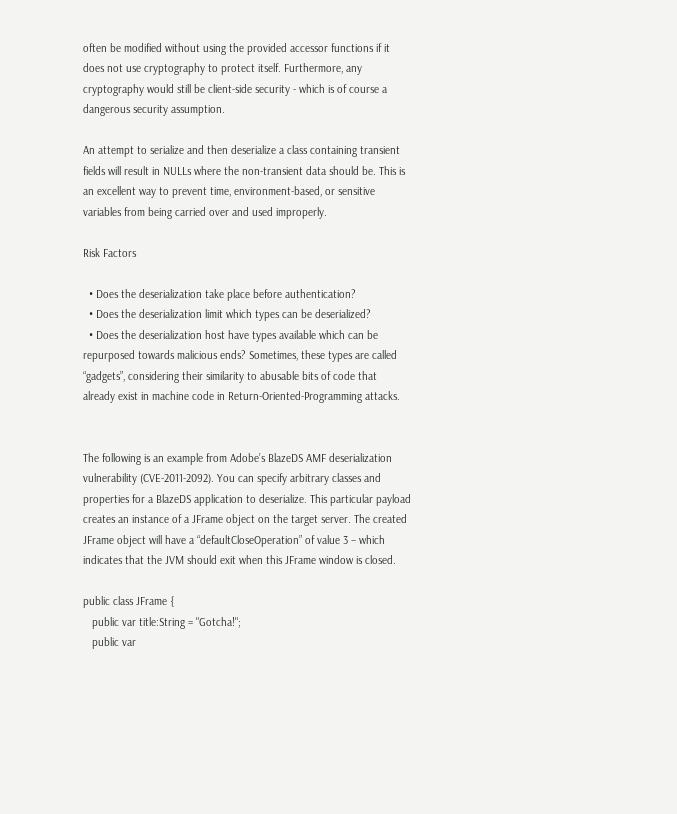often be modified without using the provided accessor functions if it does not use cryptography to protect itself. Furthermore, any cryptography would still be client-side security - which is of course a dangerous security assumption.

An attempt to serialize and then deserialize a class containing transient fields will result in NULLs where the non-transient data should be. This is an excellent way to prevent time, environment-based, or sensitive variables from being carried over and used improperly.

Risk Factors

  • Does the deserialization take place before authentication?
  • Does the deserialization limit which types can be deserialized?
  • Does the deserialization host have types available which can be repurposed towards malicious ends? Sometimes, these types are called “gadgets”, considering their similarity to abusable bits of code that already exist in machine code in Return-Oriented-Programming attacks.


The following is an example from Adobe’s BlazeDS AMF deserialization vulnerability (CVE-2011-2092). You can specify arbitrary classes and properties for a BlazeDS application to deserialize. This particular payload creates an instance of a JFrame object on the target server. The created JFrame object will have a “defaultCloseOperation” of value 3 – which indicates that the JVM should exit when this JFrame window is closed.

public class JFrame {
   public var title:String = "Gotcha!";
   public var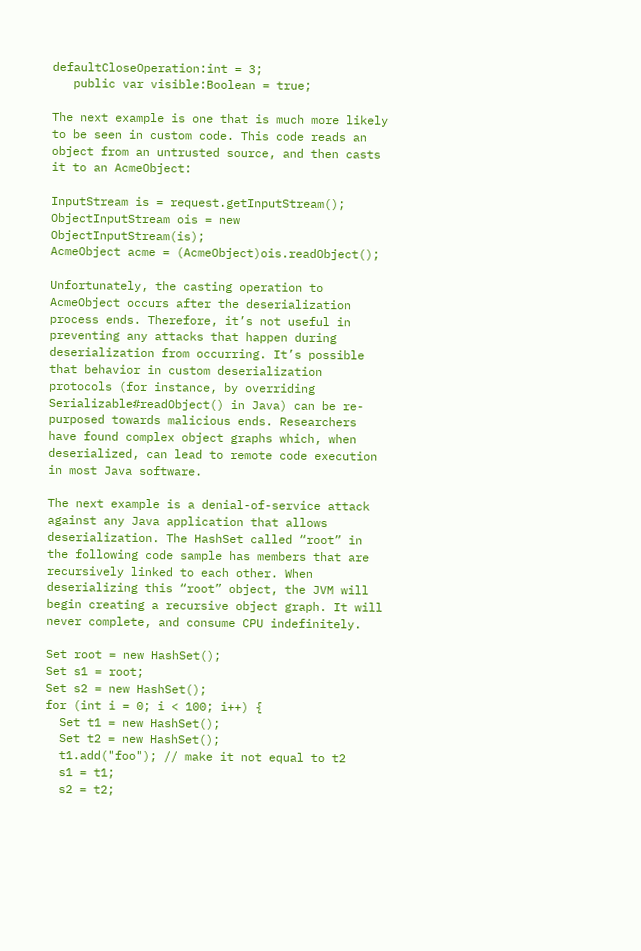defaultCloseOperation:int = 3;
   public var visible:Boolean = true;

The next example is one that is much more likely to be seen in custom code. This code reads an object from an untrusted source, and then casts it to an AcmeObject:

InputStream is = request.getInputStream();
ObjectInputStream ois = new ObjectInputStream(is);
AcmeObject acme = (AcmeObject)ois.readObject();

Unfortunately, the casting operation to AcmeObject occurs after the deserialization process ends. Therefore, it’s not useful in preventing any attacks that happen during deserialization from occurring. It’s possible that behavior in custom deserialization protocols (for instance, by overriding Serializable#readObject() in Java) can be re-purposed towards malicious ends. Researchers have found complex object graphs which, when deserialized, can lead to remote code execution in most Java software.

The next example is a denial-of-service attack against any Java application that allows deserialization. The HashSet called “root” in the following code sample has members that are recursively linked to each other. When deserializing this “root” object, the JVM will begin creating a recursive object graph. It will never complete, and consume CPU indefinitely.

Set root = new HashSet();
Set s1 = root;
Set s2 = new HashSet();
for (int i = 0; i < 100; i++) {
  Set t1 = new HashSet();
  Set t2 = new HashSet();
  t1.add("foo"); // make it not equal to t2
  s1 = t1;
  s2 = t2;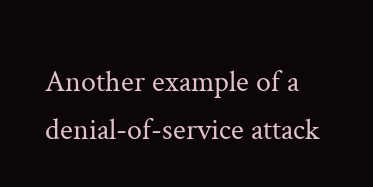Another example of a denial-of-service attack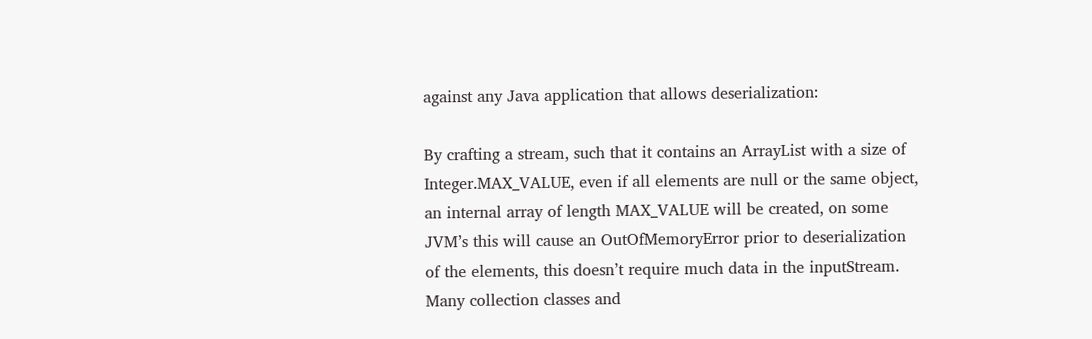against any Java application that allows deserialization:

By crafting a stream, such that it contains an ArrayList with a size of Integer.MAX_VALUE, even if all elements are null or the same object, an internal array of length MAX_VALUE will be created, on some JVM’s this will cause an OutOfMemoryError prior to deserialization of the elements, this doesn’t require much data in the inputStream. Many collection classes and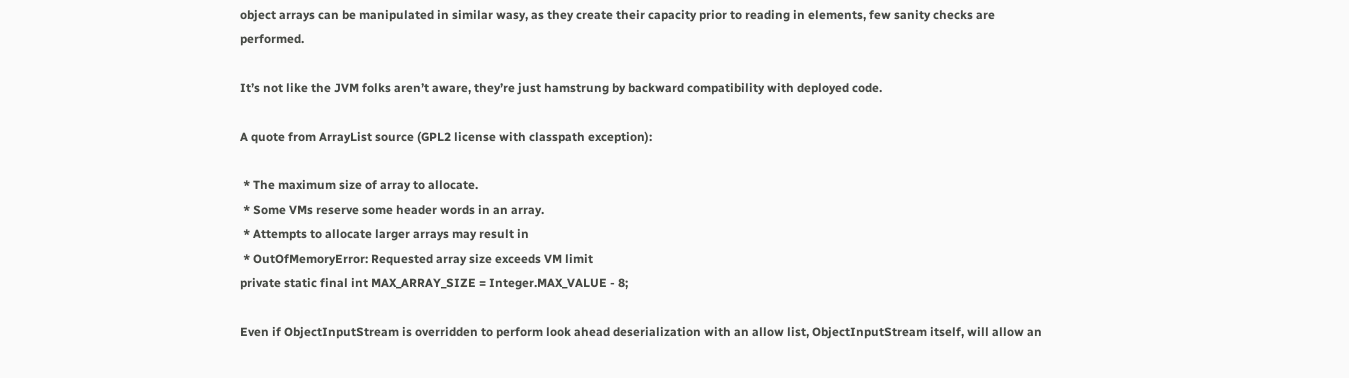object arrays can be manipulated in similar wasy, as they create their capacity prior to reading in elements, few sanity checks are performed.

It’s not like the JVM folks aren’t aware, they’re just hamstrung by backward compatibility with deployed code.

A quote from ArrayList source (GPL2 license with classpath exception):

 * The maximum size of array to allocate.
 * Some VMs reserve some header words in an array.
 * Attempts to allocate larger arrays may result in
 * OutOfMemoryError: Requested array size exceeds VM limit
private static final int MAX_ARRAY_SIZE = Integer.MAX_VALUE - 8;

Even if ObjectInputStream is overridden to perform look ahead deserialization with an allow list, ObjectInputStream itself, will allow an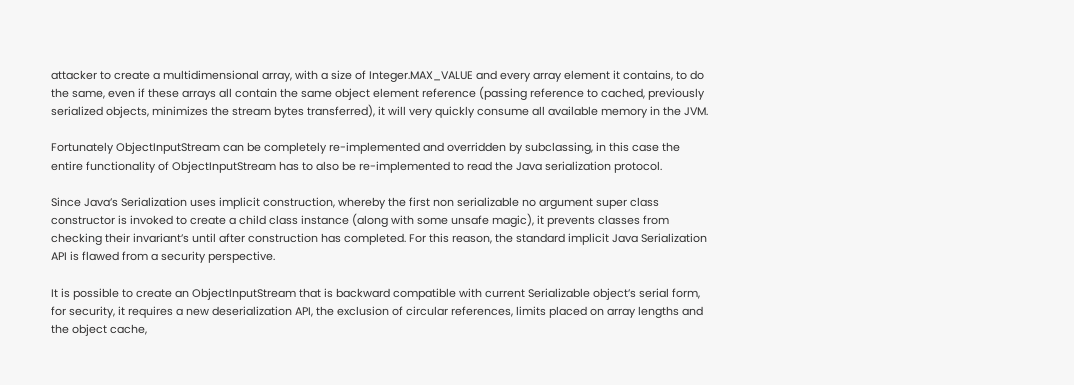attacker to create a multidimensional array, with a size of Integer.MAX_VALUE and every array element it contains, to do the same, even if these arrays all contain the same object element reference (passing reference to cached, previously serialized objects, minimizes the stream bytes transferred), it will very quickly consume all available memory in the JVM.

Fortunately ObjectInputStream can be completely re-implemented and overridden by subclassing, in this case the entire functionality of ObjectInputStream has to also be re-implemented to read the Java serialization protocol.

Since Java’s Serialization uses implicit construction, whereby the first non serializable no argument super class constructor is invoked to create a child class instance (along with some unsafe magic), it prevents classes from checking their invariant’s until after construction has completed. For this reason, the standard implicit Java Serialization API is flawed from a security perspective.

It is possible to create an ObjectInputStream that is backward compatible with current Serializable object’s serial form, for security, it requires a new deserialization API, the exclusion of circular references, limits placed on array lengths and the object cache,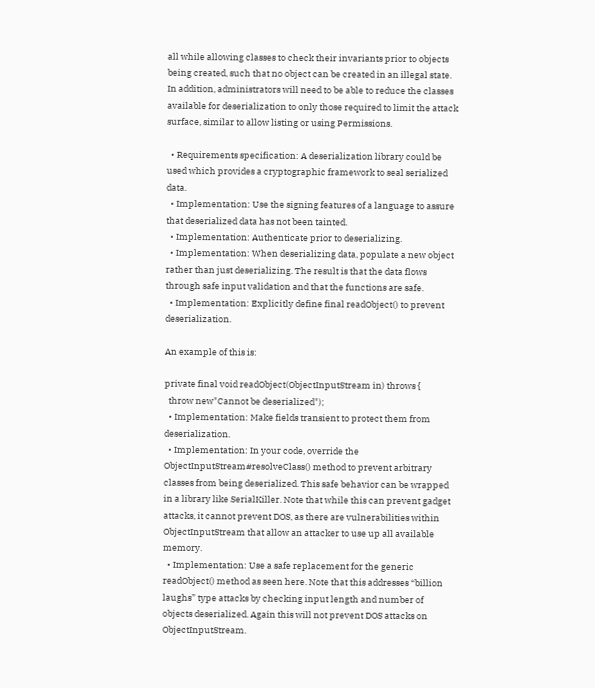all while allowing classes to check their invariants prior to objects being created, such that no object can be created in an illegal state. In addition, administrators will need to be able to reduce the classes available for deserialization to only those required to limit the attack surface, similar to allow listing or using Permissions.

  • Requirements specification: A deserialization library could be used which provides a cryptographic framework to seal serialized data.
  • Implementation: Use the signing features of a language to assure that deserialized data has not been tainted.
  • Implementation: Authenticate prior to deserializing.
  • Implementation: When deserializing data, populate a new object rather than just deserializing. The result is that the data flows through safe input validation and that the functions are safe.
  • Implementation: Explicitly define final readObject() to prevent deserialization.

An example of this is:

private final void readObject(ObjectInputStream in) throws {
  throw new"Cannot be deserialized");
  • Implementation: Make fields transient to protect them from deserialization.
  • Implementation: In your code, override the ObjectInputStream#resolveClass() method to prevent arbitrary classes from being deserialized. This safe behavior can be wrapped in a library like SerialKiller. Note that while this can prevent gadget attacks, it cannot prevent DOS, as there are vulnerabilities within ObjectInputStream that allow an attacker to use up all available memory.
  • Implementation: Use a safe replacement for the generic readObject() method as seen here. Note that this addresses “billion laughs” type attacks by checking input length and number of objects deserialized. Again this will not prevent DOS attacks on ObjectInputStream.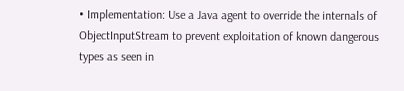• Implementation: Use a Java agent to override the internals of ObjectInputStream to prevent exploitation of known dangerous types as seen in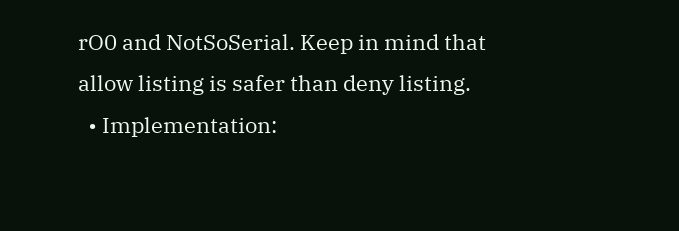rO0 and NotSoSerial. Keep in mind that allow listing is safer than deny listing.
  • Implementation: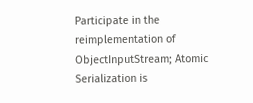Participate in the reimplementation of ObjectInputStream; Atomic Serialization is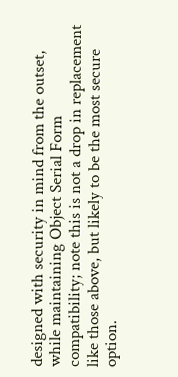designed with security in mind from the outset, while maintaining Object Serial Form compatibility; note this is not a drop in replacement like those above, but likely to be the most secure option.